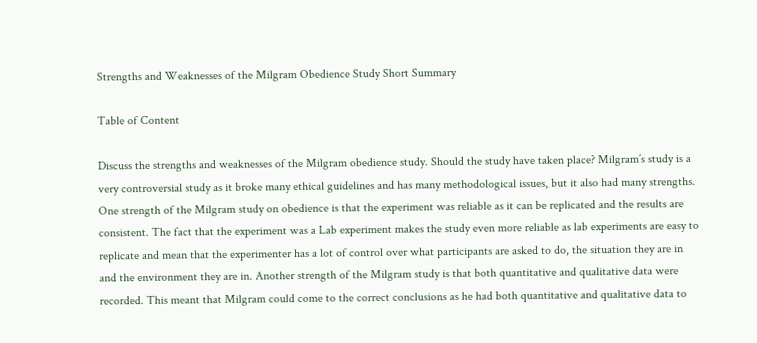Strengths and Weaknesses of the Milgram Obedience Study Short Summary

Table of Content

Discuss the strengths and weaknesses of the Milgram obedience study. Should the study have taken place? Milgram’s study is a very controversial study as it broke many ethical guidelines and has many methodological issues, but it also had many strengths. One strength of the Milgram study on obedience is that the experiment was reliable as it can be replicated and the results are consistent. The fact that the experiment was a Lab experiment makes the study even more reliable as lab experiments are easy to replicate and mean that the experimenter has a lot of control over what participants are asked to do, the situation they are in and the environment they are in. Another strength of the Milgram study is that both quantitative and qualitative data were recorded. This meant that Milgram could come to the correct conclusions as he had both quantitative and qualitative data to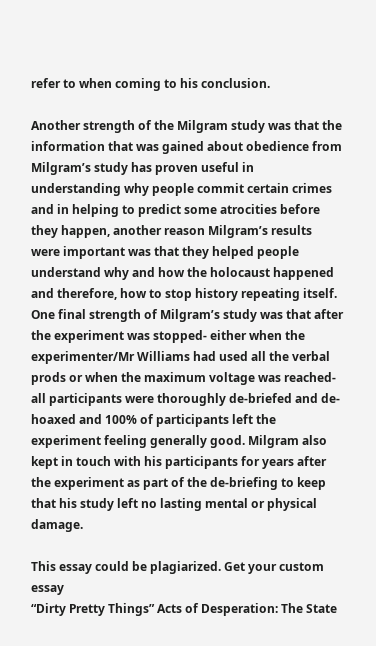refer to when coming to his conclusion.

Another strength of the Milgram study was that the information that was gained about obedience from Milgram’s study has proven useful in understanding why people commit certain crimes and in helping to predict some atrocities before they happen, another reason Milgram’s results were important was that they helped people understand why and how the holocaust happened and therefore, how to stop history repeating itself. One final strength of Milgram’s study was that after the experiment was stopped- either when the experimenter/Mr Williams had used all the verbal prods or when the maximum voltage was reached- all participants were thoroughly de-briefed and de-hoaxed and 100% of participants left the experiment feeling generally good. Milgram also kept in touch with his participants for years after the experiment as part of the de-briefing to keep that his study left no lasting mental or physical damage.

This essay could be plagiarized. Get your custom essay
“Dirty Pretty Things” Acts of Desperation: The State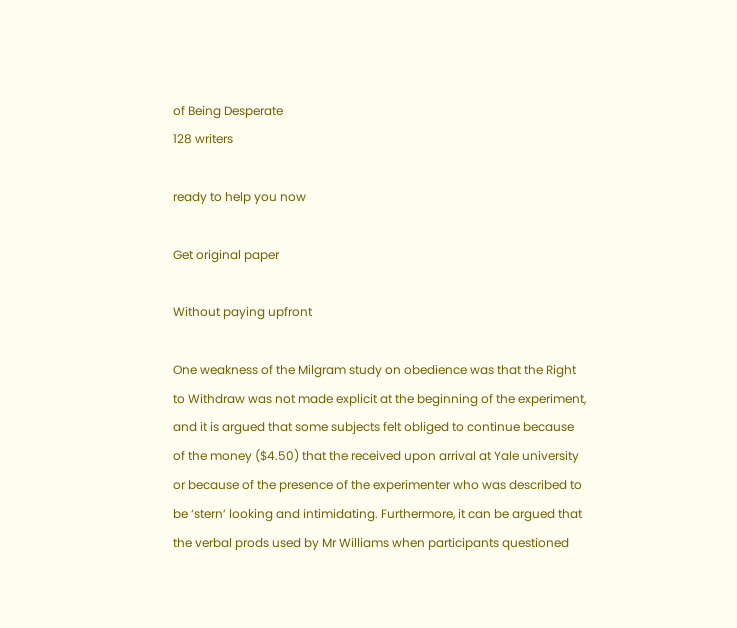of Being Desperate
128 writers

ready to help you now

Get original paper

Without paying upfront

One weakness of the Milgram study on obedience was that the Right to Withdraw was not made explicit at the beginning of the experiment, and it is argued that some subjects felt obliged to continue because of the money ($4.50) that the received upon arrival at Yale university or because of the presence of the experimenter who was described to be ‘stern’ looking and intimidating. Furthermore, it can be argued that the verbal prods used by Mr Williams when participants questioned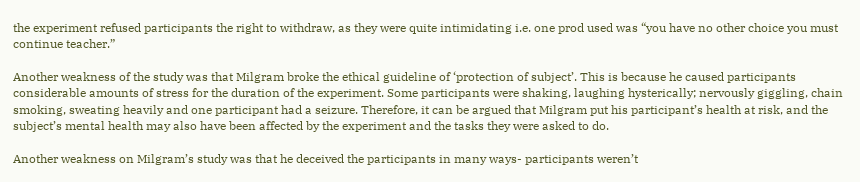the experiment refused participants the right to withdraw, as they were quite intimidating i.e. one prod used was “you have no other choice you must continue teacher.”

Another weakness of the study was that Milgram broke the ethical guideline of ‘protection of subject’. This is because he caused participants considerable amounts of stress for the duration of the experiment. Some participants were shaking, laughing hysterically; nervously giggling, chain smoking, sweating heavily and one participant had a seizure. Therefore, it can be argued that Milgram put his participant’s health at risk, and the subject’s mental health may also have been affected by the experiment and the tasks they were asked to do.

Another weakness on Milgram’s study was that he deceived the participants in many ways- participants weren’t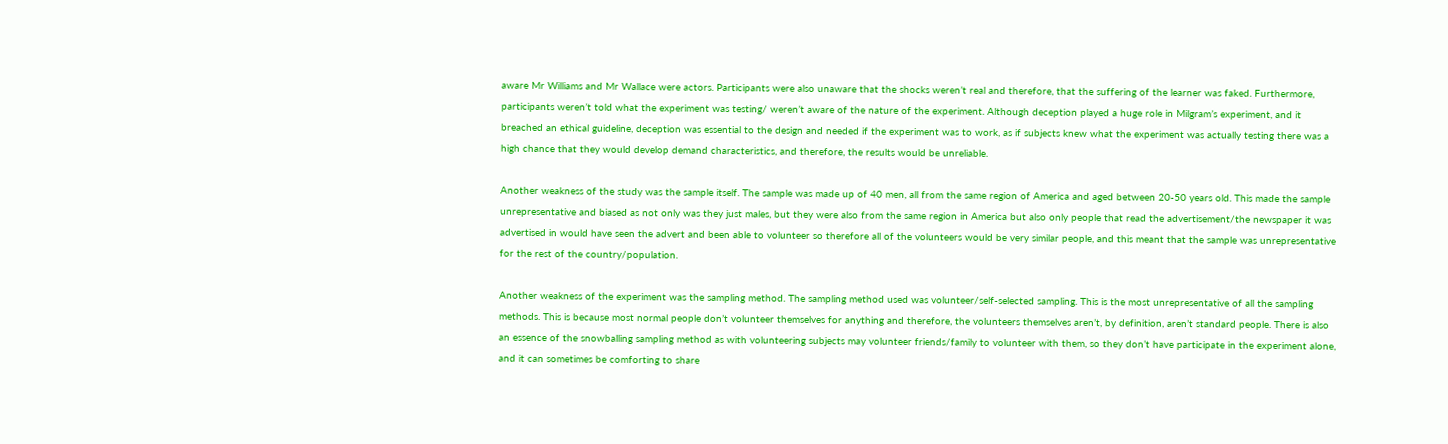aware Mr Williams and Mr Wallace were actors. Participants were also unaware that the shocks weren’t real and therefore, that the suffering of the learner was faked. Furthermore, participants weren’t told what the experiment was testing/ weren’t aware of the nature of the experiment. Although deception played a huge role in Milgram’s experiment, and it breached an ethical guideline, deception was essential to the design and needed if the experiment was to work, as if subjects knew what the experiment was actually testing there was a high chance that they would develop demand characteristics, and therefore, the results would be unreliable.

Another weakness of the study was the sample itself. The sample was made up of 40 men, all from the same region of America and aged between 20-50 years old. This made the sample unrepresentative and biased as not only was they just males, but they were also from the same region in America but also only people that read the advertisement/the newspaper it was advertised in would have seen the advert and been able to volunteer so therefore all of the volunteers would be very similar people, and this meant that the sample was unrepresentative for the rest of the country/population.

Another weakness of the experiment was the sampling method. The sampling method used was volunteer/self-selected sampling. This is the most unrepresentative of all the sampling methods. This is because most normal people don’t volunteer themselves for anything and therefore, the volunteers themselves aren’t, by definition, aren’t standard people. There is also an essence of the snowballing sampling method as with volunteering subjects may volunteer friends/family to volunteer with them, so they don’t have participate in the experiment alone, and it can sometimes be comforting to share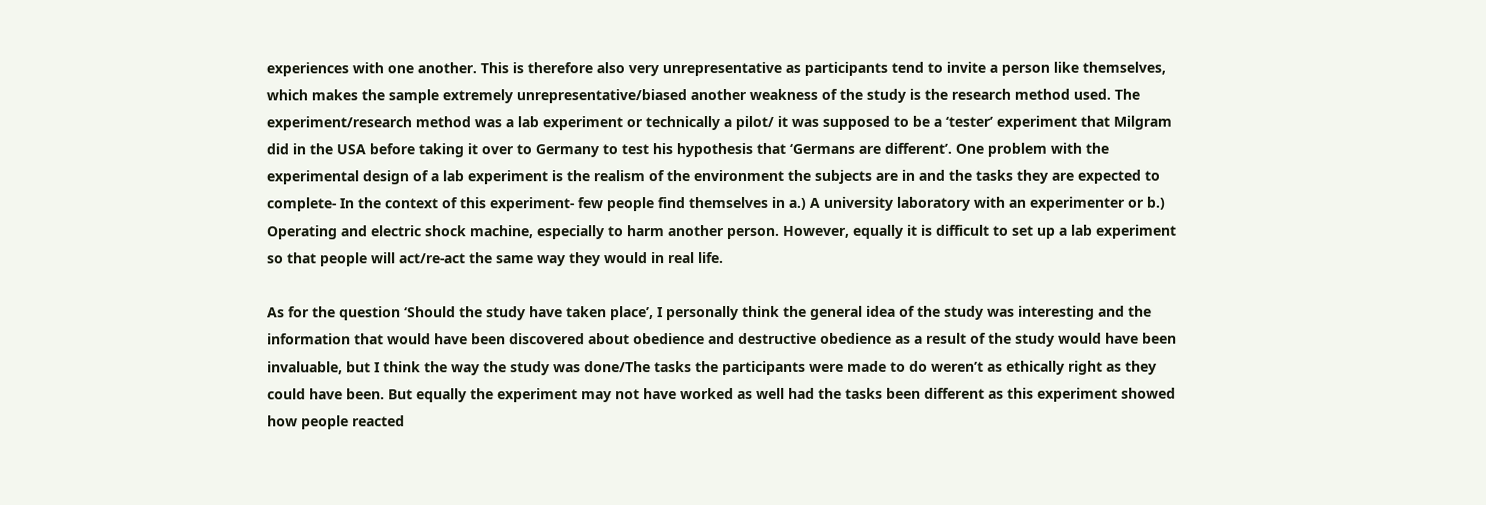experiences with one another. This is therefore also very unrepresentative as participants tend to invite a person like themselves, which makes the sample extremely unrepresentative/biased another weakness of the study is the research method used. The experiment/research method was a lab experiment or technically a pilot/ it was supposed to be a ‘tester’ experiment that Milgram did in the USA before taking it over to Germany to test his hypothesis that ‘Germans are different’. One problem with the experimental design of a lab experiment is the realism of the environment the subjects are in and the tasks they are expected to complete- In the context of this experiment- few people find themselves in a.) A university laboratory with an experimenter or b.) Operating and electric shock machine, especially to harm another person. However, equally it is difficult to set up a lab experiment so that people will act/re-act the same way they would in real life.

As for the question ‘Should the study have taken place’, I personally think the general idea of the study was interesting and the information that would have been discovered about obedience and destructive obedience as a result of the study would have been invaluable, but I think the way the study was done/The tasks the participants were made to do weren’t as ethically right as they could have been. But equally the experiment may not have worked as well had the tasks been different as this experiment showed how people reacted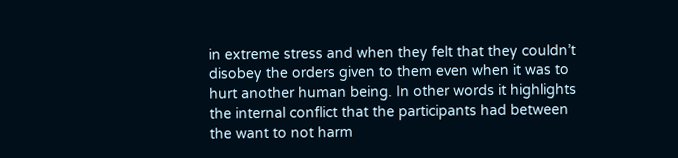in extreme stress and when they felt that they couldn’t disobey the orders given to them even when it was to hurt another human being. In other words it highlights the internal conflict that the participants had between the want to not harm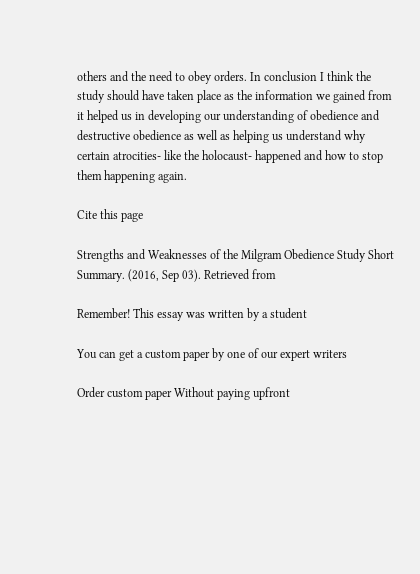others and the need to obey orders. In conclusion I think the study should have taken place as the information we gained from it helped us in developing our understanding of obedience and destructive obedience as well as helping us understand why certain atrocities- like the holocaust- happened and how to stop them happening again.

Cite this page

Strengths and Weaknesses of the Milgram Obedience Study Short Summary. (2016, Sep 03). Retrieved from

Remember! This essay was written by a student

You can get a custom paper by one of our expert writers

Order custom paper Without paying upfront